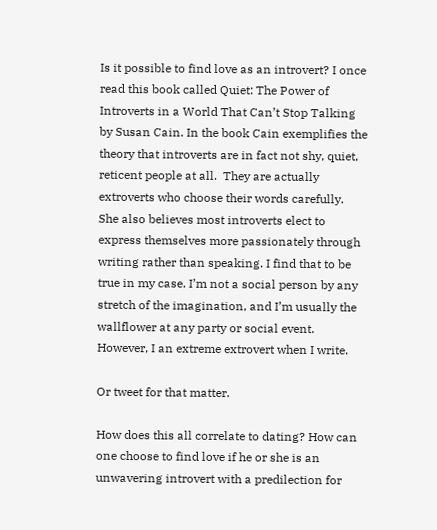Is it possible to find love as an introvert? I once read this book called Quiet: The Power of Introverts in a World That Can’t Stop Talking by Susan Cain. In the book Cain exemplifies the theory that introverts are in fact not shy, quiet, reticent people at all.  They are actually extroverts who choose their words carefully.  She also believes most introverts elect to express themselves more passionately through writing rather than speaking. I find that to be true in my case. I’m not a social person by any stretch of the imagination, and I’m usually the wallflower at any party or social event. However, I an extreme extrovert when I write.

Or tweet for that matter.

How does this all correlate to dating? How can one choose to find love if he or she is an unwavering introvert with a predilection for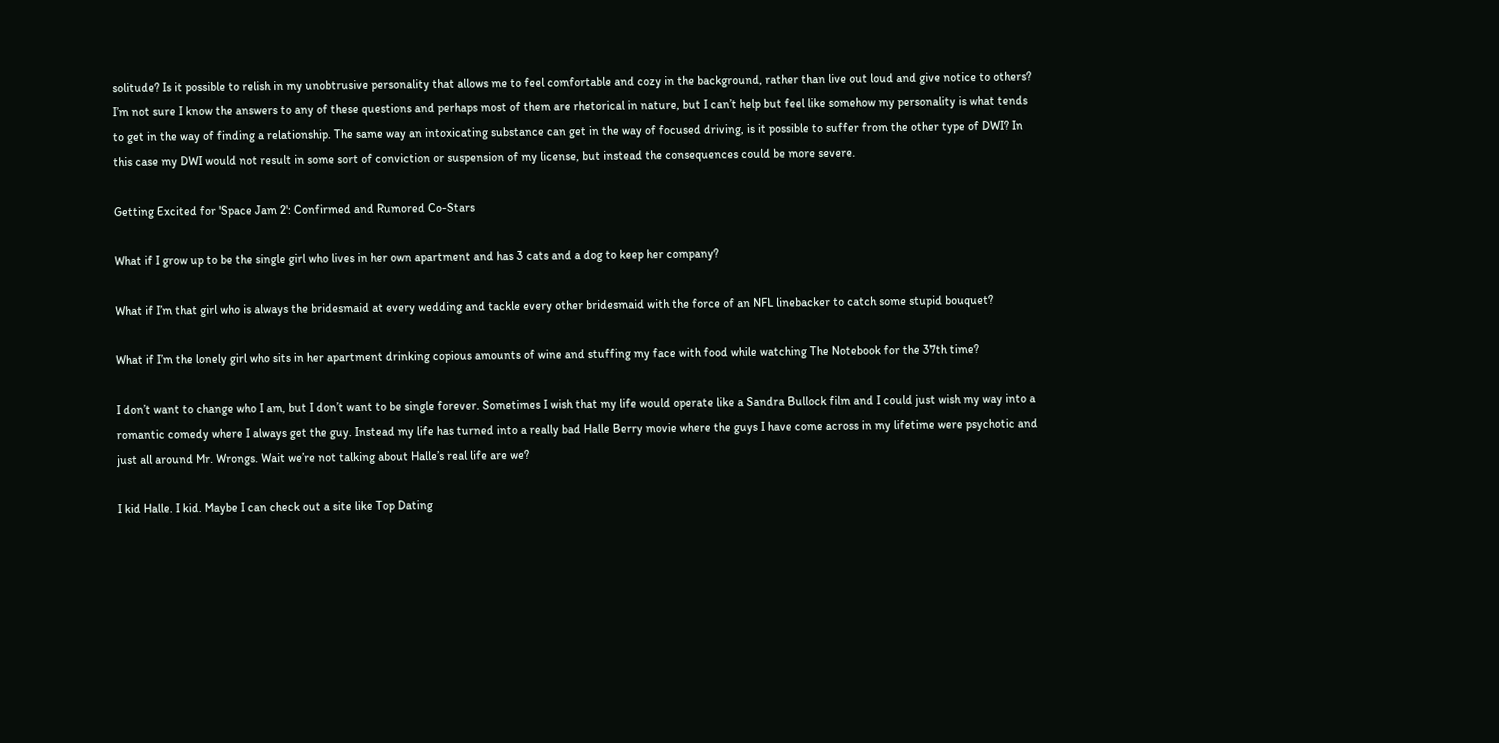solitude? Is it possible to relish in my unobtrusive personality that allows me to feel comfortable and cozy in the background, rather than live out loud and give notice to others? I’m not sure I know the answers to any of these questions and perhaps most of them are rhetorical in nature, but I can’t help but feel like somehow my personality is what tends to get in the way of finding a relationship. The same way an intoxicating substance can get in the way of focused driving, is it possible to suffer from the other type of DWI? In this case my DWI would not result in some sort of conviction or suspension of my license, but instead the consequences could be more severe.

Getting Excited for 'Space Jam 2': Confirmed and Rumored Co-Stars

What if I grow up to be the single girl who lives in her own apartment and has 3 cats and a dog to keep her company?

What if I’m that girl who is always the bridesmaid at every wedding and tackle every other bridesmaid with the force of an NFL linebacker to catch some stupid bouquet?

What if I’m the lonely girl who sits in her apartment drinking copious amounts of wine and stuffing my face with food while watching The Notebook for the 37th time?

I don’t want to change who I am, but I don’t want to be single forever. Sometimes I wish that my life would operate like a Sandra Bullock film and I could just wish my way into a romantic comedy where I always get the guy. Instead my life has turned into a really bad Halle Berry movie where the guys I have come across in my lifetime were psychotic and just all around Mr. Wrongs. Wait we’re not talking about Halle’s real life are we?

I kid Halle. I kid. Maybe I can check out a site like Top Dating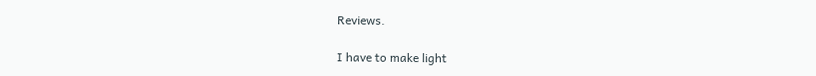Reviews.

I have to make light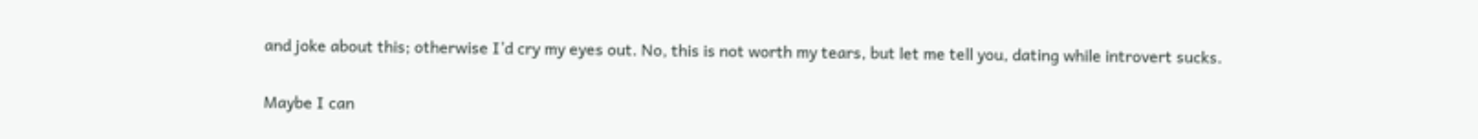and joke about this; otherwise I’d cry my eyes out. No, this is not worth my tears, but let me tell you, dating while introvert sucks.

Maybe I can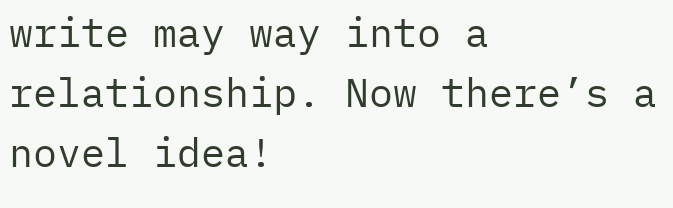write may way into a relationship. Now there’s a novel idea!